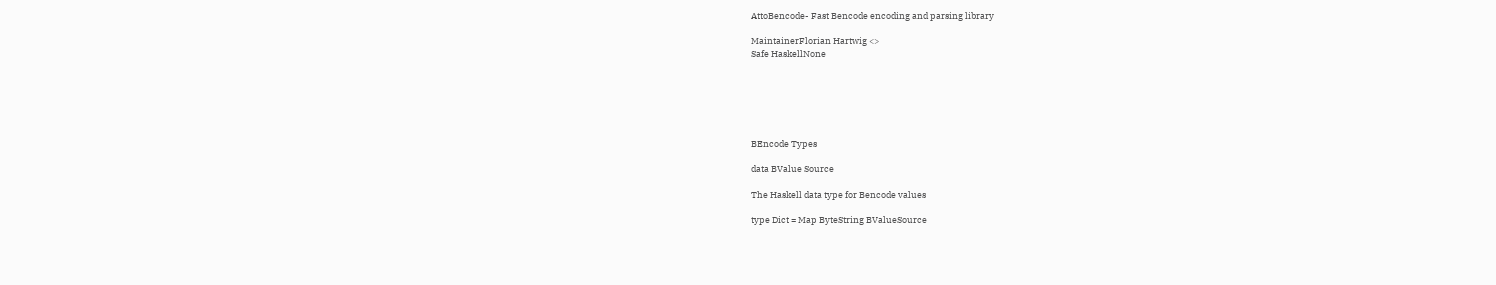AttoBencode- Fast Bencode encoding and parsing library

MaintainerFlorian Hartwig <>
Safe HaskellNone






BEncode Types

data BValue Source

The Haskell data type for Bencode values

type Dict = Map ByteString BValueSource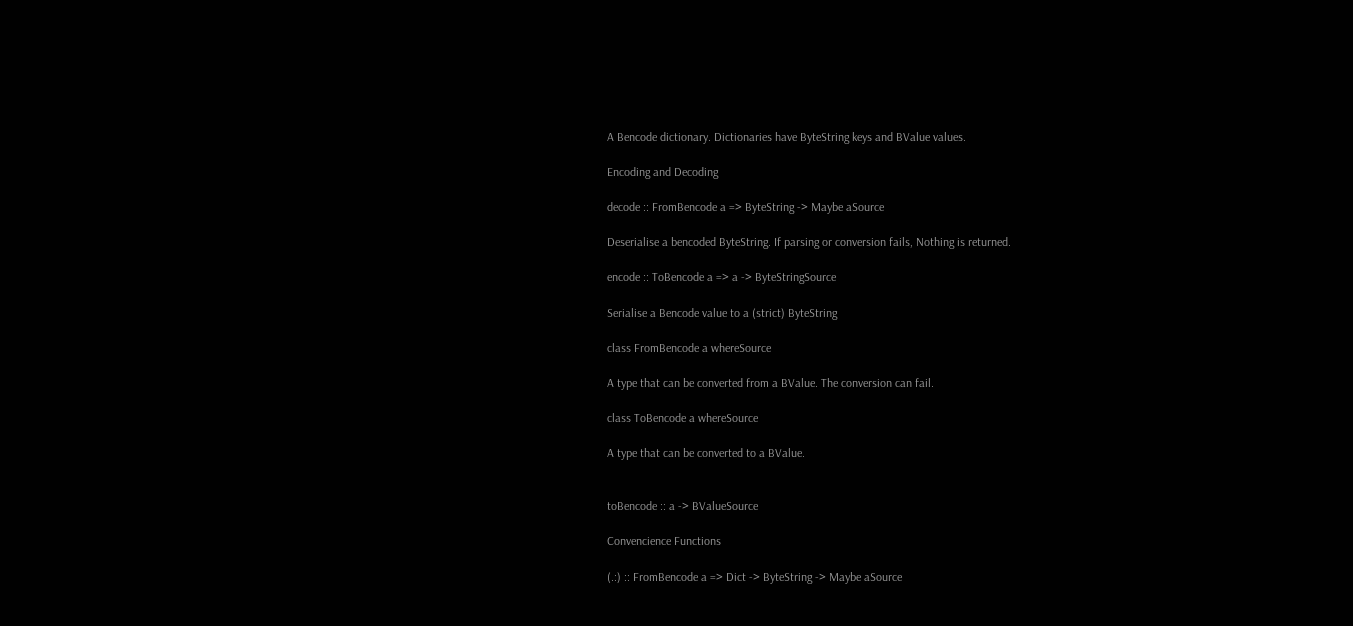A Bencode dictionary. Dictionaries have ByteString keys and BValue values.

Encoding and Decoding

decode :: FromBencode a => ByteString -> Maybe aSource

Deserialise a bencoded ByteString. If parsing or conversion fails, Nothing is returned.

encode :: ToBencode a => a -> ByteStringSource

Serialise a Bencode value to a (strict) ByteString

class FromBencode a whereSource

A type that can be converted from a BValue. The conversion can fail.

class ToBencode a whereSource

A type that can be converted to a BValue.


toBencode :: a -> BValueSource

Convencience Functions

(.:) :: FromBencode a => Dict -> ByteString -> Maybe aSource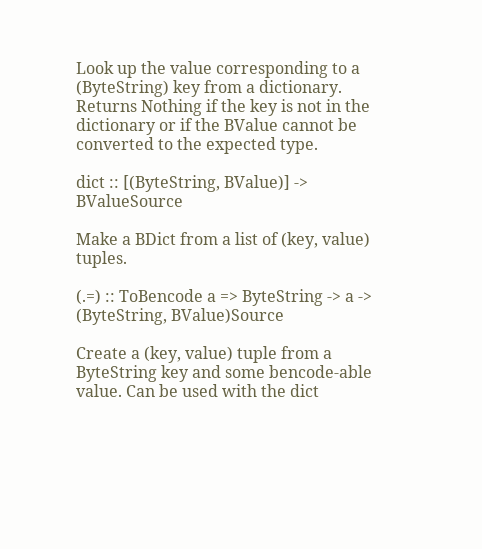Look up the value corresponding to a (ByteString) key from a dictionary. Returns Nothing if the key is not in the dictionary or if the BValue cannot be converted to the expected type.

dict :: [(ByteString, BValue)] -> BValueSource

Make a BDict from a list of (key, value) tuples.

(.=) :: ToBencode a => ByteString -> a -> (ByteString, BValue)Source

Create a (key, value) tuple from a ByteString key and some bencode-able value. Can be used with the dict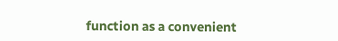function as a convenient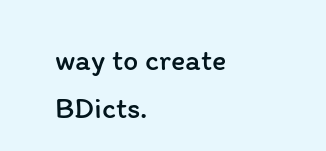way to create BDicts.